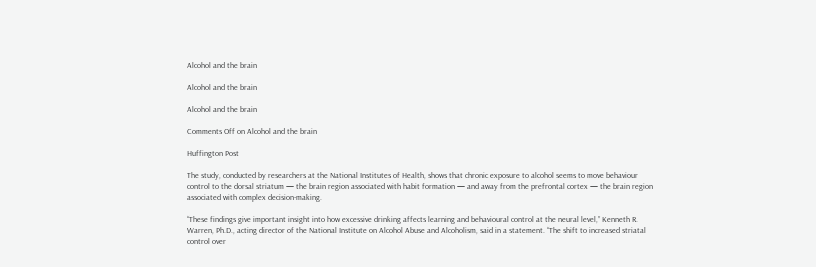Alcohol and the brain

Alcohol and the brain

Alcohol and the brain

Comments Off on Alcohol and the brain

Huffington Post

The study, conducted by researchers at the National Institutes of Health, shows that chronic exposure to alcohol seems to move behaviour control to the dorsal striatum — the brain region associated with habit formation — and away from the prefrontal cortex — the brain region associated with complex decision-making.

“These findings give important insight into how excessive drinking affects learning and behavioural control at the neural level,” Kenneth R. Warren, Ph.D., acting director of the National Institute on Alcohol Abuse and Alcoholism, said in a statement. “The shift to increased striatal control over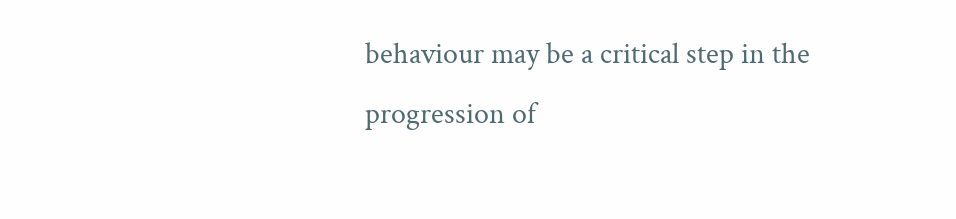behaviour may be a critical step in the progression of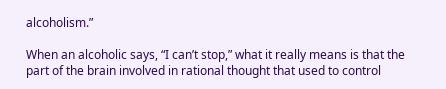alcoholism.”

When an alcoholic says, “I can’t stop,” what it really means is that the part of the brain involved in rational thought that used to control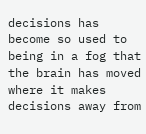decisions has become so used to being in a fog that the brain has moved where it makes decisions away from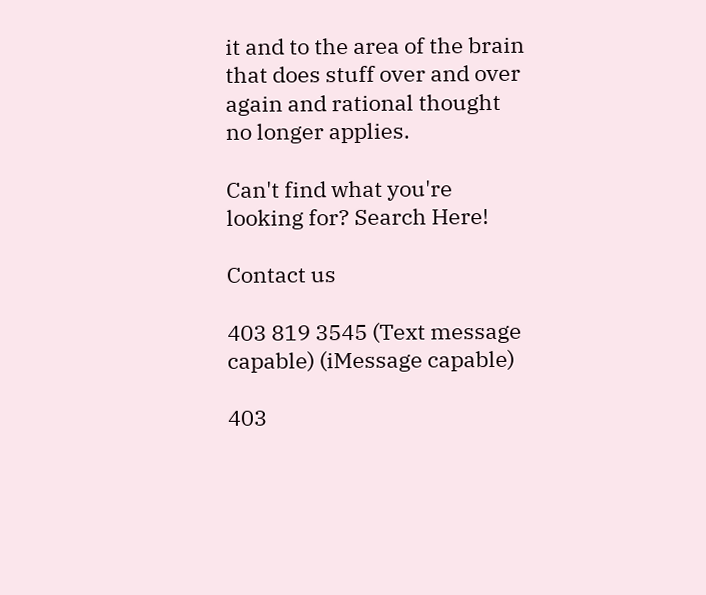it and to the area of the brain that does stuff over and over again and rational thought no longer applies.

Can't find what you're looking for? Search Here!

Contact us

403 819 3545 (Text message capable) (iMessage capable)

403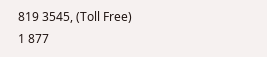819 3545, (Toll Free) 1 877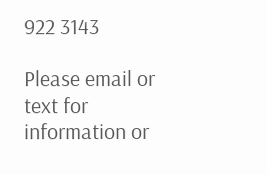922 3143

Please email or text for information or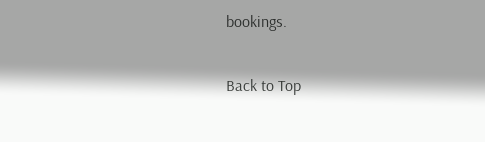bookings.

Back to Top